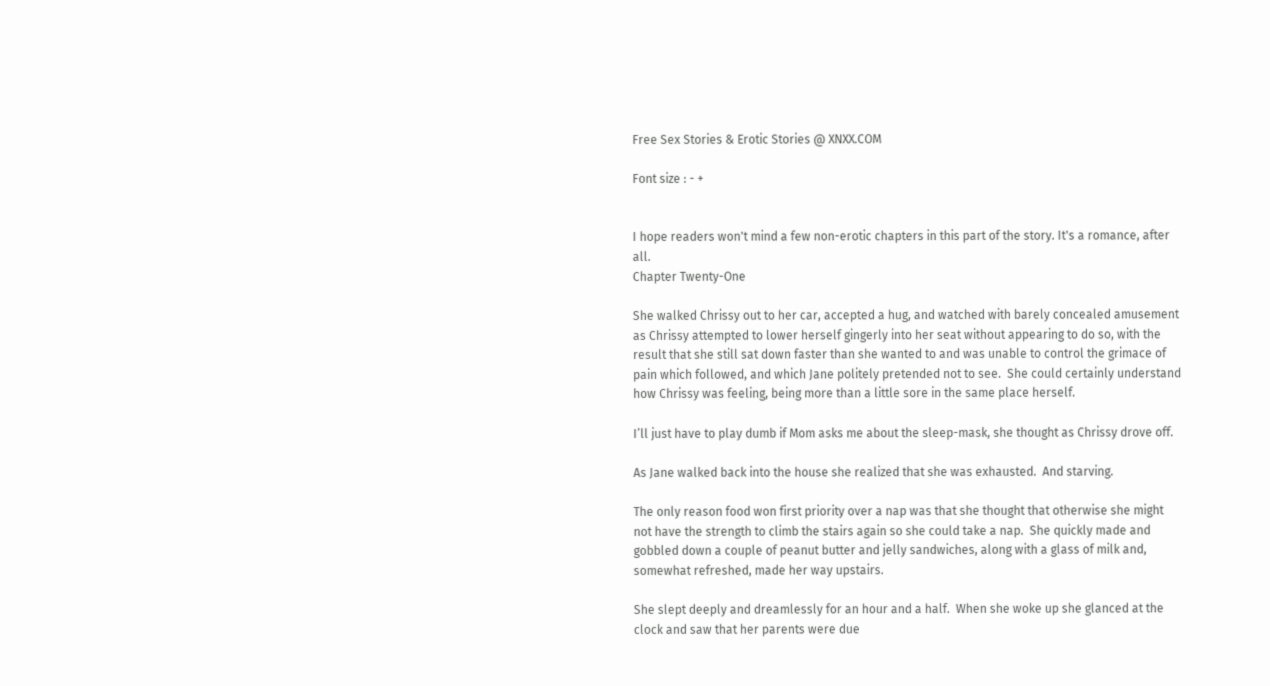Free Sex Stories & Erotic Stories @ XNXX.COM

Font size : - +


I hope readers won't mind a few non-erotic chapters in this part of the story. It's a romance, after all.
Chapter Twenty-One

She walked Chrissy out to her car, accepted a hug, and watched with barely concealed amusement as Chrissy attempted to lower herself gingerly into her seat without appearing to do so, with the result that she still sat down faster than she wanted to and was unable to control the grimace of pain which followed, and which Jane politely pretended not to see.  She could certainly understand how Chrissy was feeling, being more than a little sore in the same place herself.

I’ll just have to play dumb if Mom asks me about the sleep-mask, she thought as Chrissy drove off.

As Jane walked back into the house she realized that she was exhausted.  And starving.

The only reason food won first priority over a nap was that she thought that otherwise she might not have the strength to climb the stairs again so she could take a nap.  She quickly made and gobbled down a couple of peanut butter and jelly sandwiches, along with a glass of milk and, somewhat refreshed, made her way upstairs.

She slept deeply and dreamlessly for an hour and a half.  When she woke up she glanced at the clock and saw that her parents were due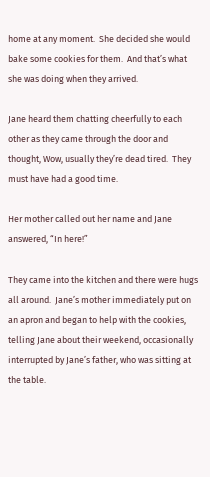home at any moment.  She decided she would bake some cookies for them.  And that’s what she was doing when they arrived.

Jane heard them chatting cheerfully to each other as they came through the door and thought, Wow, usually they’re dead tired.  They must have had a good time.

Her mother called out her name and Jane answered, “In here!”

They came into the kitchen and there were hugs all around.  Jane’s mother immediately put on an apron and began to help with the cookies, telling Jane about their weekend, occasionally interrupted by Jane’s father, who was sitting at the table.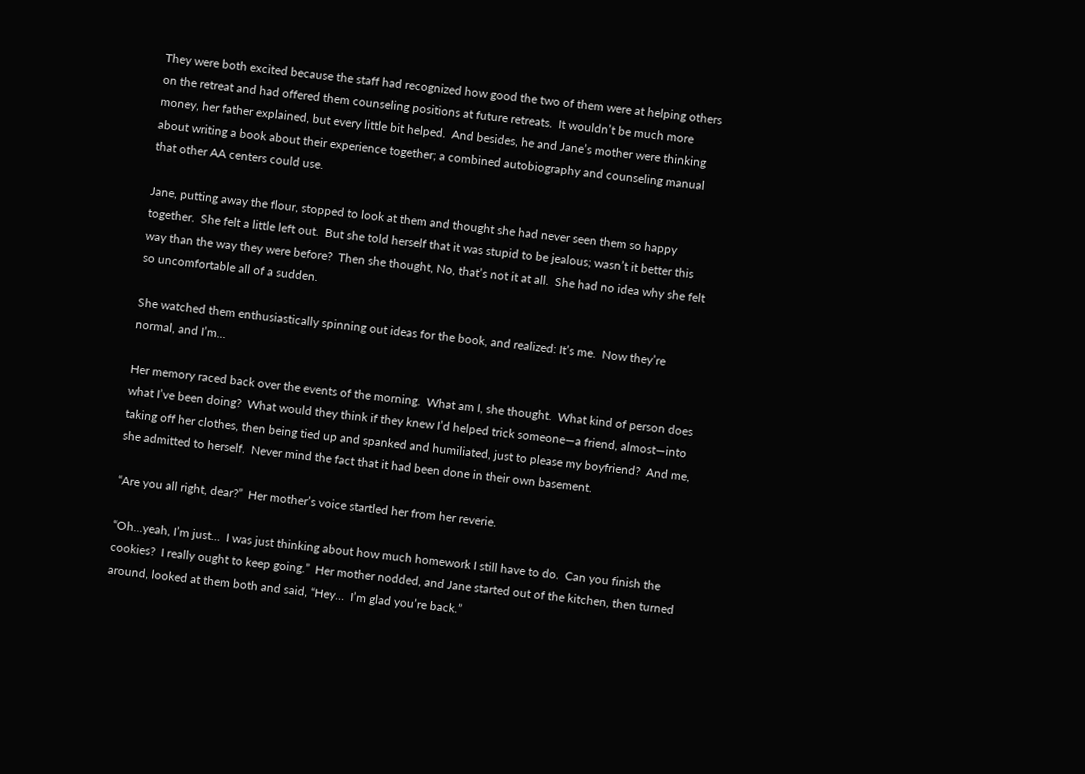They were both excited because the staff had recognized how good the two of them were at helping others on the retreat and had offered them counseling positions at future retreats.  It wouldn’t be much more money, her father explained, but every little bit helped.  And besides, he and Jane’s mother were thinking about writing a book about their experience together; a combined autobiography and counseling manual that other AA centers could use.

Jane, putting away the flour, stopped to look at them and thought she had never seen them so happy together.  She felt a little left out.  But she told herself that it was stupid to be jealous; wasn’t it better this way than the way they were before?  Then she thought, No, that’s not it at all.  She had no idea why she felt so uncomfortable all of a sudden.

She watched them enthusiastically spinning out ideas for the book, and realized: It’s me.  Now they’re normal, and I’m...

Her memory raced back over the events of the morning.  What am I, she thought.  What kind of person does what I’ve been doing?  What would they think if they knew I’d helped trick someone—a friend, almost—into taking off her clothes, then being tied up and spanked and humiliated, just to please my boyfriend?  And me, she admitted to herself.  Never mind the fact that it had been done in their own basement.

“Are you all right, dear?”  Her mother’s voice startled her from her reverie.

“Oh...yeah, I’m just…  I was just thinking about how much homework I still have to do.  Can you finish the cookies?  I really ought to keep going.”  Her mother nodded, and Jane started out of the kitchen, then turned around, looked at them both and said, “Hey…  I’m glad you’re back.”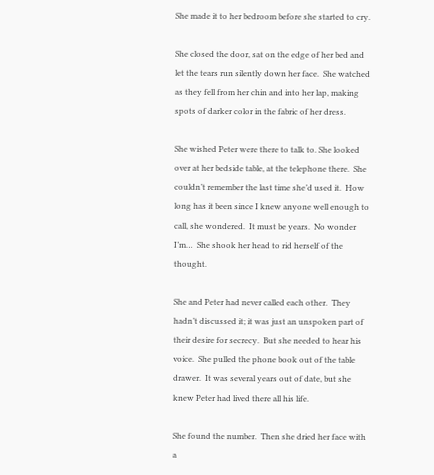She made it to her bedroom before she started to cry.

She closed the door, sat on the edge of her bed and let the tears run silently down her face.  She watched as they fell from her chin and into her lap, making spots of darker color in the fabric of her dress.

She wished Peter were there to talk to. She looked over at her bedside table, at the telephone there.  She couldn’t remember the last time she’d used it.  How long has it been since I knew anyone well enough to call, she wondered.  It must be years.  No wonder I’m…  She shook her head to rid herself of the thought.

She and Peter had never called each other.  They hadn’t discussed it; it was just an unspoken part of their desire for secrecy.  But she needed to hear his voice.  She pulled the phone book out of the table drawer.  It was several years out of date, but she knew Peter had lived there all his life.

She found the number.  Then she dried her face with a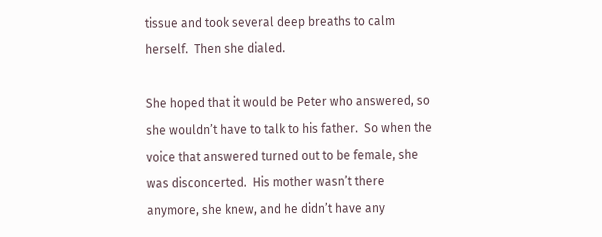tissue and took several deep breaths to calm herself.  Then she dialed.

She hoped that it would be Peter who answered, so she wouldn’t have to talk to his father.  So when the voice that answered turned out to be female, she was disconcerted.  His mother wasn’t there anymore, she knew, and he didn’t have any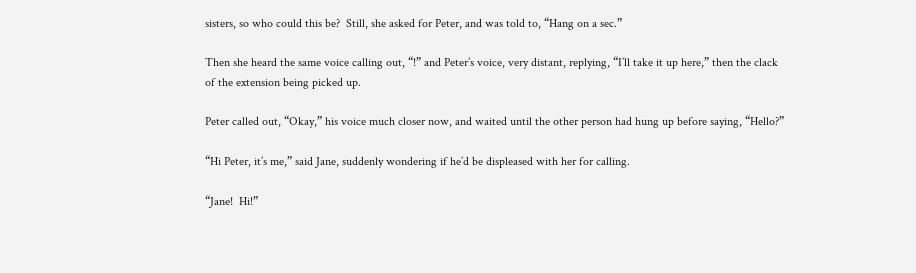sisters, so who could this be?  Still, she asked for Peter, and was told to, “Hang on a sec.”

Then she heard the same voice calling out, “!” and Peter’s voice, very distant, replying, “I’ll take it up here,” then the clack of the extension being picked up.

Peter called out, “Okay,” his voice much closer now, and waited until the other person had hung up before saying, “Hello?”

“Hi Peter, it’s me,” said Jane, suddenly wondering if he’d be displeased with her for calling.

“Jane!  Hi!”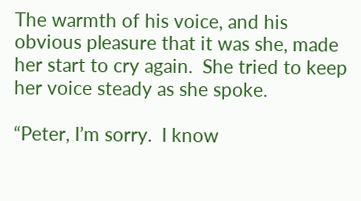The warmth of his voice, and his obvious pleasure that it was she, made her start to cry again.  She tried to keep her voice steady as she spoke.

“Peter, I’m sorry.  I know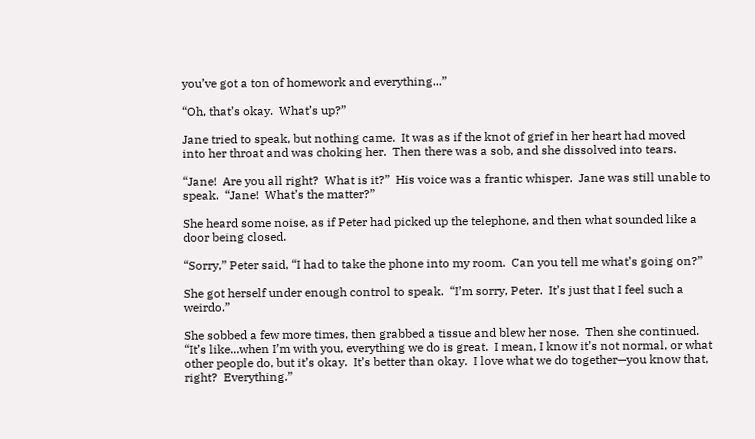you’ve got a ton of homework and everything...”

“Oh, that’s okay.  What’s up?”

Jane tried to speak, but nothing came.  It was as if the knot of grief in her heart had moved into her throat and was choking her.  Then there was a sob, and she dissolved into tears.

“Jane!  Are you all right?  What is it?”  His voice was a frantic whisper.  Jane was still unable to speak.  “Jane!  What’s the matter?”

She heard some noise, as if Peter had picked up the telephone, and then what sounded like a door being closed.

“Sorry,” Peter said, “I had to take the phone into my room.  Can you tell me what’s going on?”

She got herself under enough control to speak.  “I’m sorry, Peter.  It’s just that I feel such a weirdo.”

She sobbed a few more times, then grabbed a tissue and blew her nose.  Then she continued.  “It’s like...when I’m with you, everything we do is great.  I mean, I know it’s not normal, or what other people do, but it’s okay.  It’s better than okay.  I love what we do together—you know that, right?  Everything.”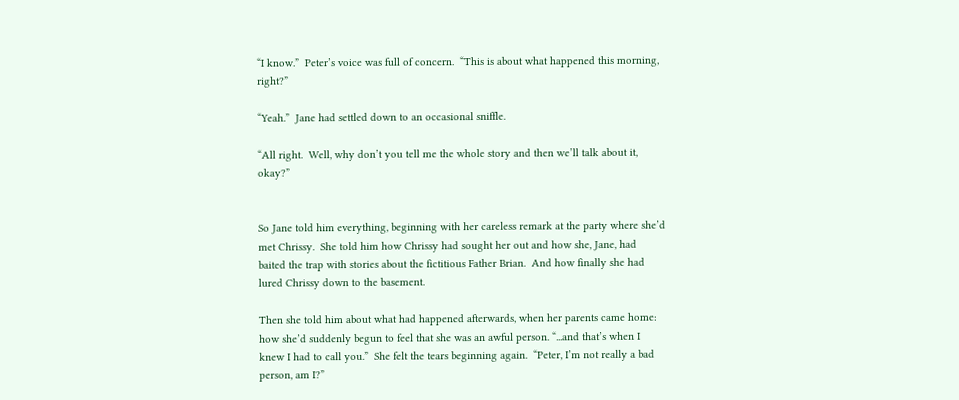“I know.”  Peter’s voice was full of concern.  “This is about what happened this morning, right?”

“Yeah.”  Jane had settled down to an occasional sniffle.

“All right.  Well, why don’t you tell me the whole story and then we’ll talk about it, okay?”


So Jane told him everything, beginning with her careless remark at the party where she’d met Chrissy.  She told him how Chrissy had sought her out and how she, Jane, had baited the trap with stories about the fictitious Father Brian.  And how finally she had lured Chrissy down to the basement.

Then she told him about what had happened afterwards, when her parents came home: how she’d suddenly begun to feel that she was an awful person. “...and that’s when I knew I had to call you.”  She felt the tears beginning again.  “Peter, I’m not really a bad person, am I?”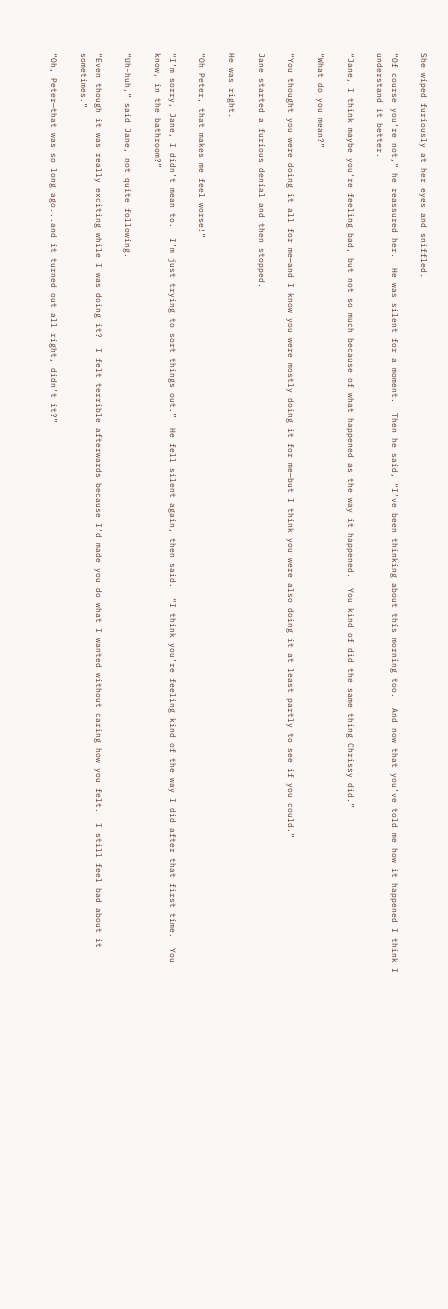She wiped furiously at her eyes and sniffled.

“Of course you’re not,” he reassured her.  He was silent for a moment.  Then he said, “I’ve been thinking about this morning too.  And now that you’ve told me how it happened I think I understand it better.

“Jane, I think maybe you’re feeling bad, but not so much because of what happened as the way it happened.  You kind of did the same thing Chrissy did.”

“What do you mean?”

“You thought you were doing it all for me—and I know you were mostly doing it for me—but I think you were also doing it at least partly to see if you could.”

Jane started a furious denial and then stopped.

He was right.

“Oh Peter, that makes me feel worse!”

“I’m sorry, Jane, I didn’t mean to.  I’m just trying to sort things out.”  He fell silent again, then said.  “I think you’re feeling kind of the way I did after that first time.  You know, in the bathroom?”

“Uh-huh,” said Jane, not quite following.

“Even though it was really exciting while I was doing it?  I felt terrible afterwards because I’d made you do what I wanted without caring how you felt.  I still feel bad about it sometimes.”

“Oh, Peter—that was so long ago...and it turned out all right, didn’t it?”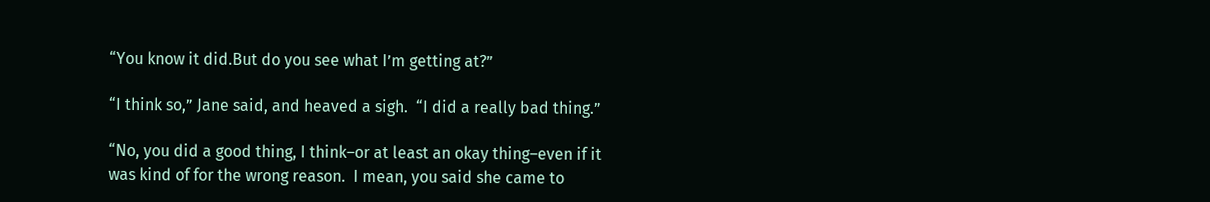“You know it did.But do you see what I’m getting at?”

“I think so,” Jane said, and heaved a sigh.  “I did a really bad thing.”

“No, you did a good thing, I think–or at least an okay thing–even if it was kind of for the wrong reason.  I mean, you said she came to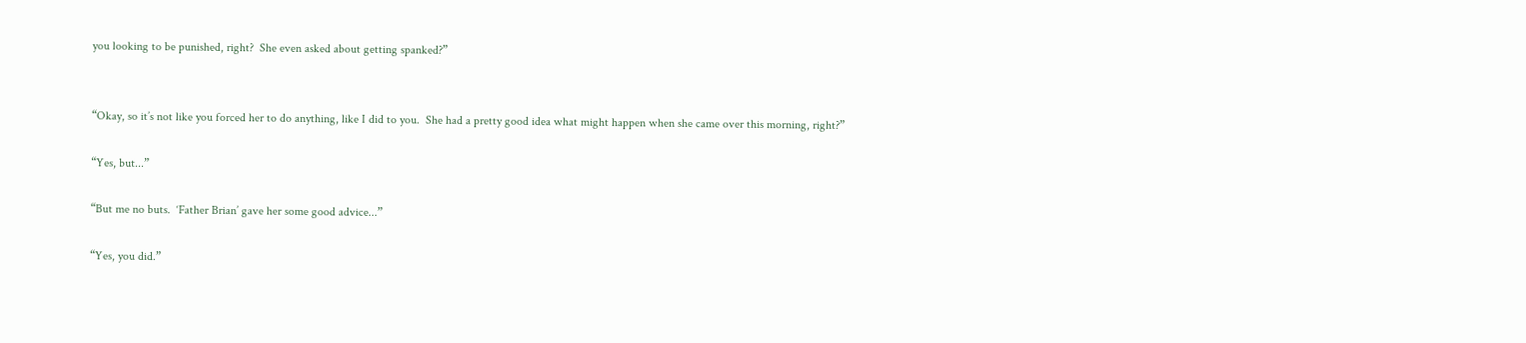you looking to be punished, right?  She even asked about getting spanked?”


“Okay, so it’s not like you forced her to do anything, like I did to you.  She had a pretty good idea what might happen when she came over this morning, right?”

“Yes, but...”

“But me no buts.  ‘Father Brian’ gave her some good advice...”

“Yes, you did.”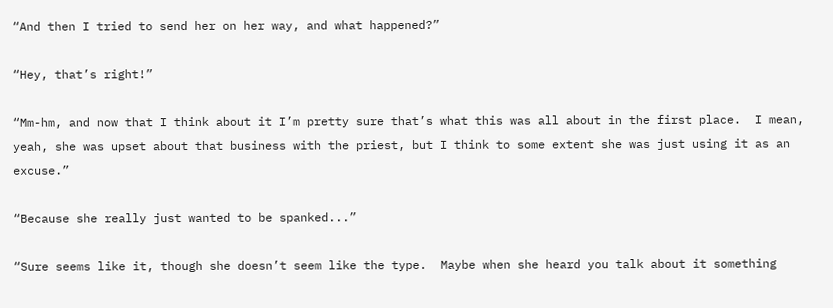“And then I tried to send her on her way, and what happened?”

“Hey, that’s right!”

“Mm-hm, and now that I think about it I’m pretty sure that’s what this was all about in the first place.  I mean, yeah, she was upset about that business with the priest, but I think to some extent she was just using it as an excuse.”

“Because she really just wanted to be spanked...”

“Sure seems like it, though she doesn’t seem like the type.  Maybe when she heard you talk about it something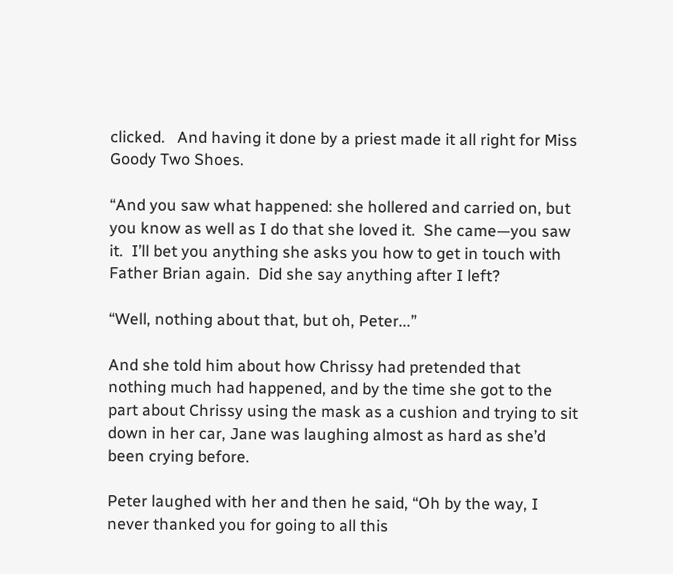clicked.   And having it done by a priest made it all right for Miss Goody Two Shoes.

“And you saw what happened: she hollered and carried on, but you know as well as I do that she loved it.  She came—you saw it.  I’ll bet you anything she asks you how to get in touch with Father Brian again.  Did she say anything after I left?

“Well, nothing about that, but oh, Peter...”

And she told him about how Chrissy had pretended that nothing much had happened, and by the time she got to the part about Chrissy using the mask as a cushion and trying to sit down in her car, Jane was laughing almost as hard as she’d been crying before.

Peter laughed with her and then he said, “Oh by the way, I never thanked you for going to all this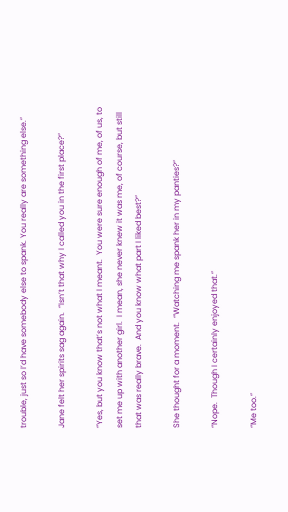trouble, just so I’d have somebody else to spank. You really are something else.”

Jane felt her spirits sag again.  “Isn’t that why I called you in the first place?”

“Yes, but you know that’s not what I meant.  You were sure enough of me, of us, to set me up with another girl.  I mean, she never knew it was me, of course, but still that was really brave.  And you know what part I liked best?”

She thought for a moment.  “Watching me spank her in my panties?”

“Nope.  Though I certainly enjoyed that.”

“Me too.”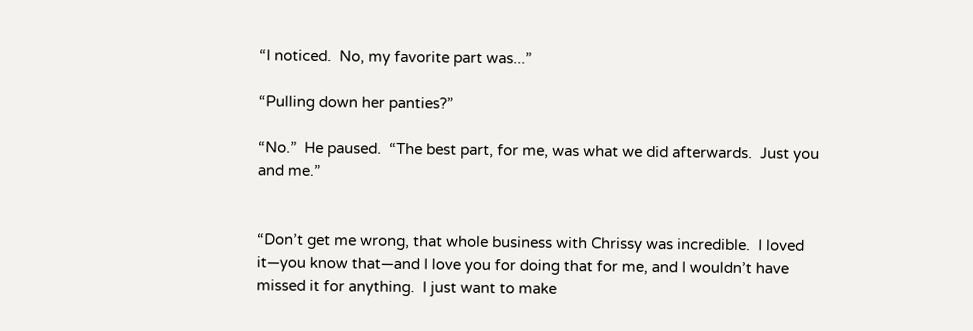“I noticed.  No, my favorite part was...”

“Pulling down her panties?”

“No.”  He paused.  “The best part, for me, was what we did afterwards.  Just you and me.”


“Don’t get me wrong, that whole business with Chrissy was incredible.  I loved it—you know that—and I love you for doing that for me, and I wouldn’t have missed it for anything.  I just want to make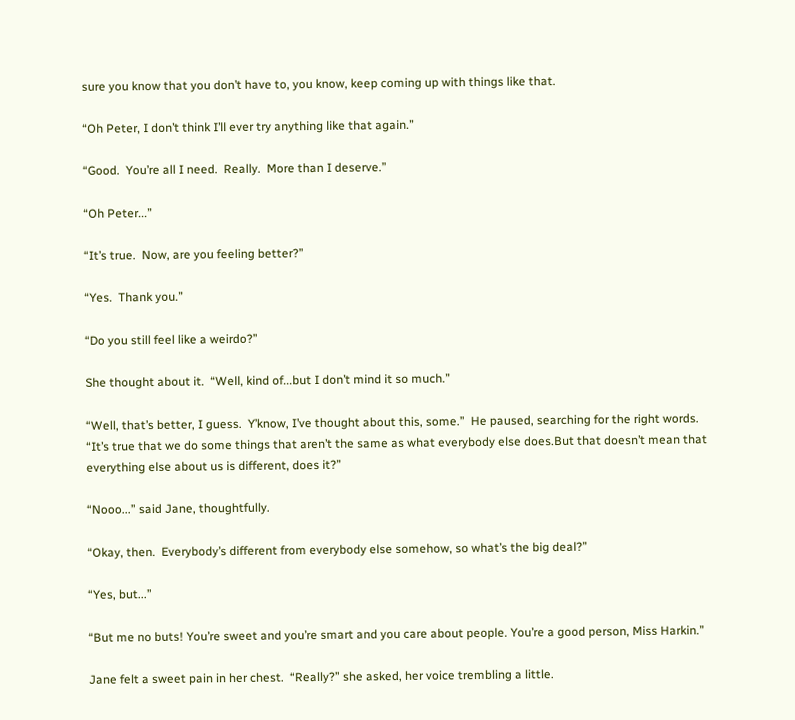sure you know that you don’t have to, you know, keep coming up with things like that.

“Oh Peter, I don’t think I’ll ever try anything like that again.”

“Good.  You’re all I need.  Really.  More than I deserve.”

“Oh Peter...”

“It’s true.  Now, are you feeling better?”

“Yes.  Thank you.”

“Do you still feel like a weirdo?”

She thought about it.  “Well, kind of...but I don’t mind it so much.”

“Well, that’s better, I guess.  Y’know, I’ve thought about this, some.”  He paused, searching for the right words.  “It’s true that we do some things that aren’t the same as what everybody else does.But that doesn’t mean that everything else about us is different, does it?”

“Nooo...” said Jane, thoughtfully.

“Okay, then.  Everybody’s different from everybody else somehow, so what’s the big deal?”

“Yes, but...”

“But me no buts! You’re sweet and you’re smart and you care about people. You’re a good person, Miss Harkin.”

Jane felt a sweet pain in her chest.  “Really?” she asked, her voice trembling a little.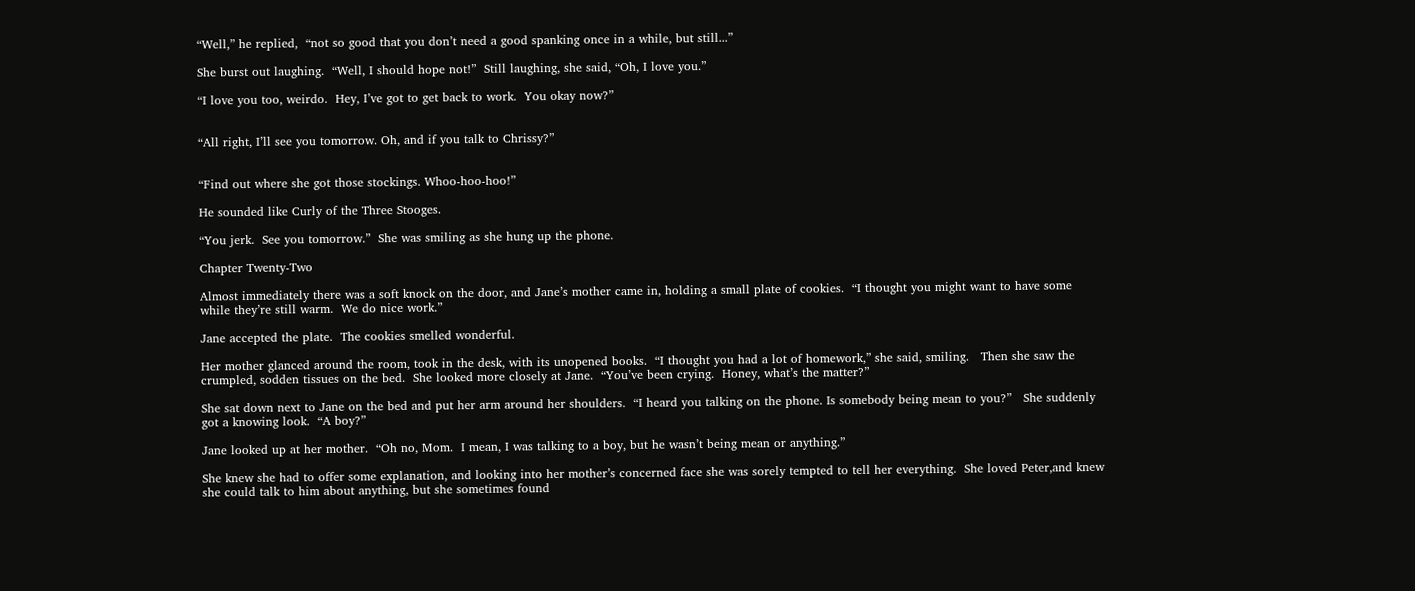“Well,” he replied,  “not so good that you don’t need a good spanking once in a while, but still...”

She burst out laughing.  “Well, I should hope not!”  Still laughing, she said, “Oh, I love you.”

“I love you too, weirdo.  Hey, I’ve got to get back to work.  You okay now?”


“All right, I’ll see you tomorrow. Oh, and if you talk to Chrissy?”


“Find out where she got those stockings. Whoo-hoo-hoo!”

He sounded like Curly of the Three Stooges.

“You jerk.  See you tomorrow.”  She was smiling as she hung up the phone.

Chapter Twenty-Two

Almost immediately there was a soft knock on the door, and Jane’s mother came in, holding a small plate of cookies.  “I thought you might want to have some while they’re still warm.  We do nice work.”

Jane accepted the plate.  The cookies smelled wonderful.

Her mother glanced around the room, took in the desk, with its unopened books.  “I thought you had a lot of homework,” she said, smiling.   Then she saw the crumpled, sodden tissues on the bed.  She looked more closely at Jane.  “You’ve been crying.  Honey, what’s the matter?”

She sat down next to Jane on the bed and put her arm around her shoulders.  “I heard you talking on the phone. Is somebody being mean to you?”   She suddenly got a knowing look.  “A boy?”

Jane looked up at her mother.  “Oh no, Mom.  I mean, I was talking to a boy, but he wasn’t being mean or anything.”

She knew she had to offer some explanation, and looking into her mother’s concerned face she was sorely tempted to tell her everything.  She loved Peter,and knew she could talk to him about anything, but she sometimes found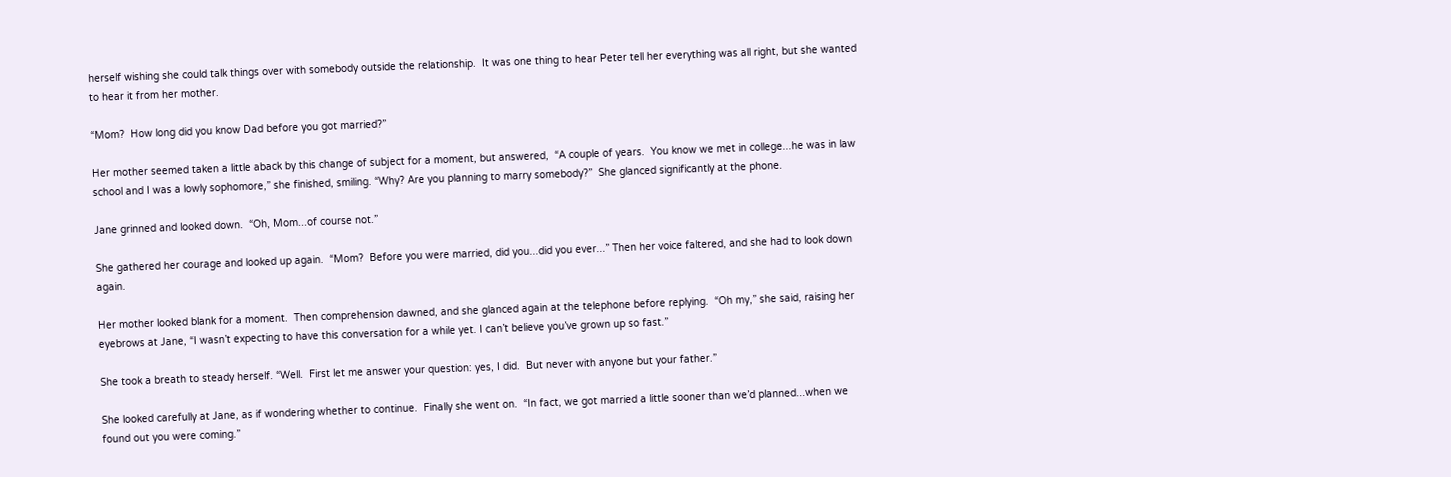herself wishing she could talk things over with somebody outside the relationship.  It was one thing to hear Peter tell her everything was all right, but she wanted to hear it from her mother.

“Mom?  How long did you know Dad before you got married?”

Her mother seemed taken a little aback by this change of subject for a moment, but answered,  “A couple of years.  You know we met in college...he was in law school and I was a lowly sophomore,” she finished, smiling. “Why? Are you planning to marry somebody?”  She glanced significantly at the phone.

Jane grinned and looked down.  “Oh, Mom...of course not.”

She gathered her courage and looked up again.  “Mom?  Before you were married, did you...did you ever...” Then her voice faltered, and she had to look down again.

Her mother looked blank for a moment.  Then comprehension dawned, and she glanced again at the telephone before replying.  “Oh my,” she said, raising her eyebrows at Jane, “I wasn’t expecting to have this conversation for a while yet. I can’t believe you’ve grown up so fast.”

She took a breath to steady herself. “Well.  First let me answer your question: yes, I did.  But never with anyone but your father.”

She looked carefully at Jane, as if wondering whether to continue.  Finally she went on.  “In fact, we got married a little sooner than we’d planned...when we found out you were coming.”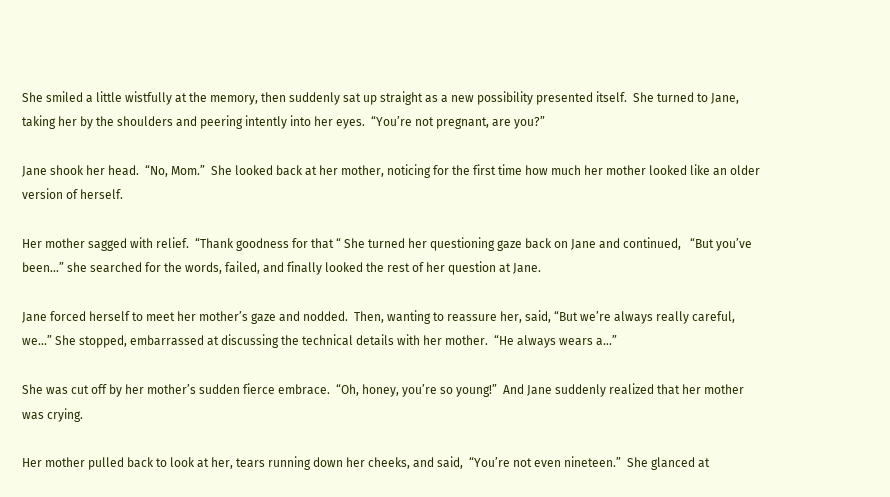She smiled a little wistfully at the memory, then suddenly sat up straight as a new possibility presented itself.  She turned to Jane, taking her by the shoulders and peering intently into her eyes.  “You’re not pregnant, are you?”

Jane shook her head.  “No, Mom.”  She looked back at her mother, noticing for the first time how much her mother looked like an older version of herself.

Her mother sagged with relief.  “Thank goodness for that “ She turned her questioning gaze back on Jane and continued,   “But you’ve been...” she searched for the words, failed, and finally looked the rest of her question at Jane.

Jane forced herself to meet her mother’s gaze and nodded.  Then, wanting to reassure her, said, “But we’re always really careful, we...” She stopped, embarrassed at discussing the technical details with her mother.  “He always wears a...”

She was cut off by her mother’s sudden fierce embrace.  “Oh, honey, you’re so young!”  And Jane suddenly realized that her mother was crying.

Her mother pulled back to look at her, tears running down her cheeks, and said,  “You’re not even nineteen.”  She glanced at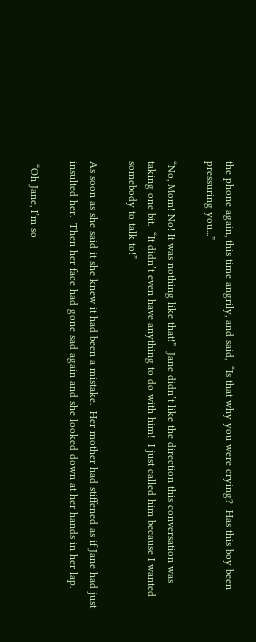the phone again, this time angrily, and said,  “Is that why you were crying?  Has this boy been pressuring you...”

“No, Mom! No! It was nothing like that!”  Jane didn’t like the direction this conversation was taking one bit.  “It didn’t even have anything to do with him!  I just called him because I wanted somebody to talk to!”

As soon as she said it she knew it had been a mistake.  Her mother had stiffened as if Jane had just insulted her.  Then her face had gone sad again and she looked down at her hands in her lap.

 “Oh Jane, I’m so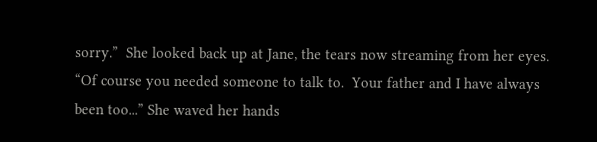sorry.”  She looked back up at Jane, the tears now streaming from her eyes.  “Of course you needed someone to talk to.  Your father and I have always been too...” She waved her hands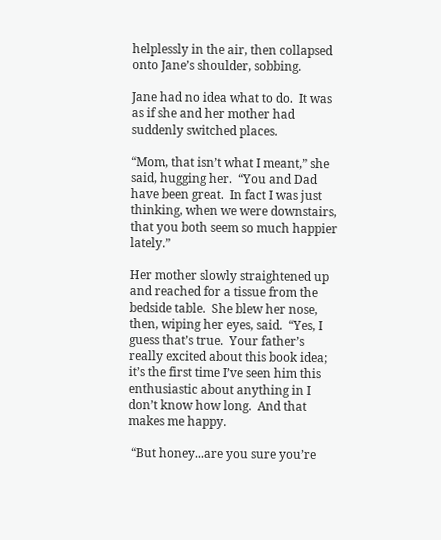helplessly in the air, then collapsed onto Jane’s shoulder, sobbing.

Jane had no idea what to do.  It was as if she and her mother had suddenly switched places.

“Mom, that isn’t what I meant,” she said, hugging her.  “You and Dad have been great.  In fact I was just thinking, when we were downstairs, that you both seem so much happier lately.”

Her mother slowly straightened up and reached for a tissue from the bedside table.  She blew her nose, then, wiping her eyes, said.  “Yes, I guess that’s true.  Your father’s really excited about this book idea; it’s the first time I’ve seen him this enthusiastic about anything in I don’t know how long.  And that makes me happy.

 “But honey...are you sure you’re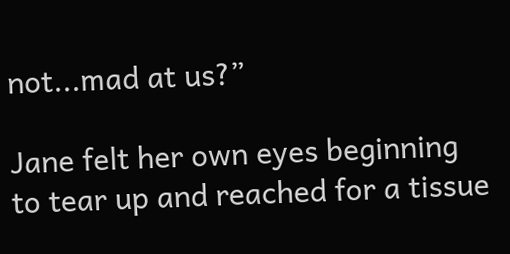not...mad at us?”

Jane felt her own eyes beginning to tear up and reached for a tissue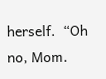herself.  “Oh no, Mom.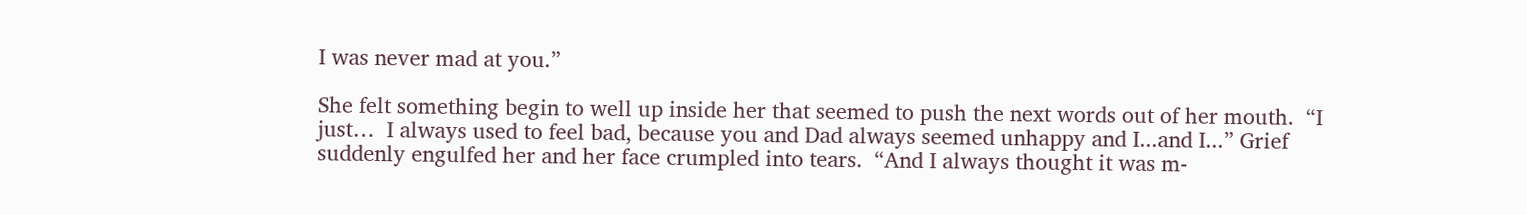I was never mad at you.”

She felt something begin to well up inside her that seemed to push the next words out of her mouth.  “I just…  I always used to feel bad, because you and Dad always seemed unhappy and I...and I...” Grief suddenly engulfed her and her face crumpled into tears.  “And I always thought it was m-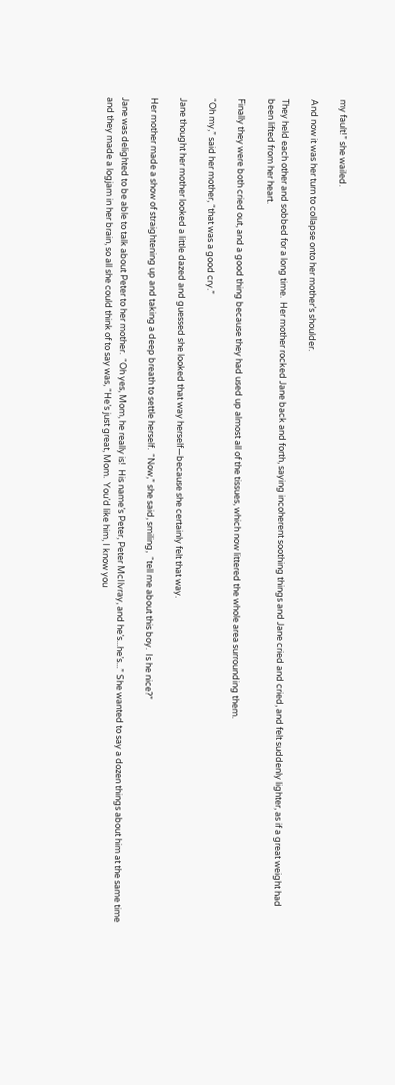my fault!” she wailed.

And now it was her turn to collapse onto her mother’s shoulder.

They held each other and sobbed for a long time.  Her mother rocked Jane back and forth, saying incoherent soothing things and Jane cried and cried, and felt suddenly lighter, as if a great weight had been lifted from her heart.

Finally they were both cried out, and a good thing because they had used up almost all of the tissues, which now littered the whole area surrounding them.

“Oh my,” said her mother, “that was a good cry.”

Jane thought her mother looked a little dazed and guessed she looked that way herself—because she certainly felt that way.

Her mother made a show of straightening up and taking a deep breath to settle herself.  “Now,” she said, smiling,  “tell me about this boy.  Is he nice?”

Jane was delighted to be able to talk about Peter to her mother.  “Oh yes, Mom, he really is!  His name’s Peter, Peter McIlvray, and he’s...he’s...” She wanted to say a dozen things about him at the same time and they made a logjam in her brain, so all she could think of to say was, “He’s just great, Mom.  You’d like him, I know you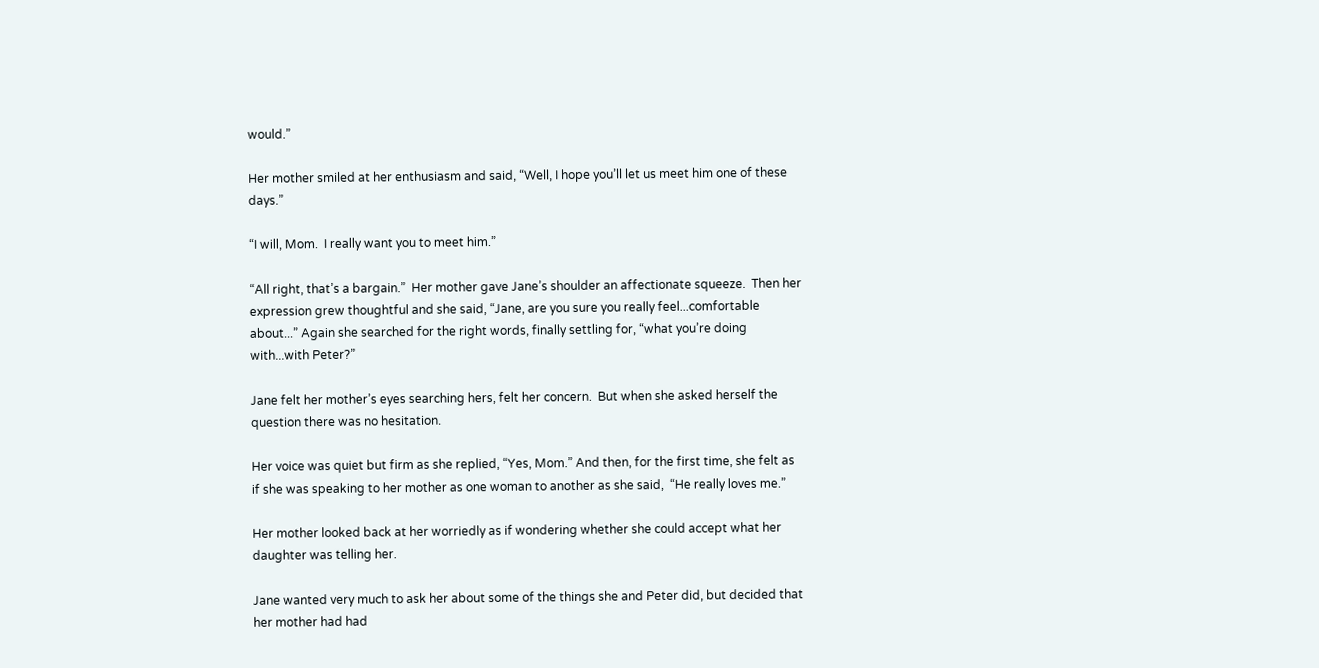would.”

Her mother smiled at her enthusiasm and said, “Well, I hope you’ll let us meet him one of these days.”

“I will, Mom.  I really want you to meet him.”

“All right, that’s a bargain.”  Her mother gave Jane’s shoulder an affectionate squeeze.  Then her expression grew thoughtful and she said, “Jane, are you sure you really feel...comfortable about...” Again she searched for the right words, finally settling for, “what you’re doing with...with Peter?”

Jane felt her mother’s eyes searching hers, felt her concern.  But when she asked herself the question there was no hesitation.

Her voice was quiet but firm as she replied, “Yes, Mom.” And then, for the first time, she felt as if she was speaking to her mother as one woman to another as she said,  “He really loves me.”

Her mother looked back at her worriedly as if wondering whether she could accept what her daughter was telling her.

Jane wanted very much to ask her about some of the things she and Peter did, but decided that her mother had had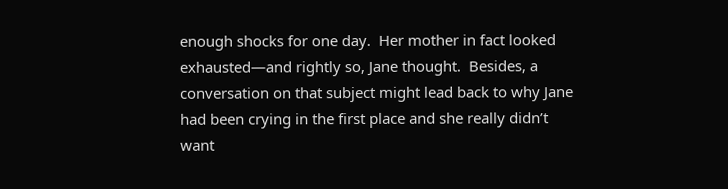enough shocks for one day.  Her mother in fact looked exhausted—and rightly so, Jane thought.  Besides, a conversation on that subject might lead back to why Jane had been crying in the first place and she really didn’t want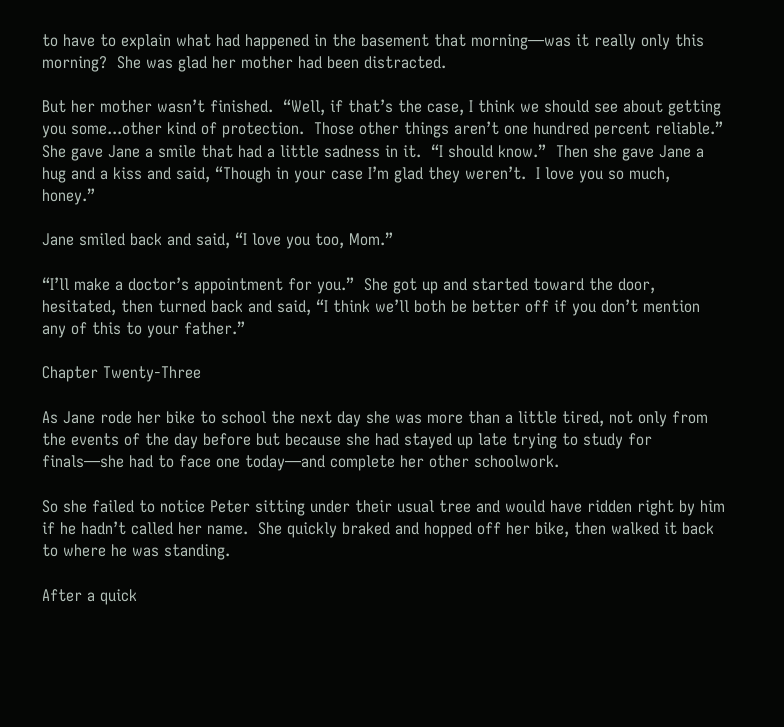to have to explain what had happened in the basement that morning—was it really only this morning?  She was glad her mother had been distracted.

But her mother wasn’t finished.  “Well, if that’s the case, I think we should see about getting you some...other kind of protection.  Those other things aren’t one hundred percent reliable.”  She gave Jane a smile that had a little sadness in it.  “I should know.”  Then she gave Jane a hug and a kiss and said, “Though in your case I’m glad they weren’t.  I love you so much, honey.”

Jane smiled back and said, “I love you too, Mom.”

“I’ll make a doctor’s appointment for you.”  She got up and started toward the door, hesitated, then turned back and said, “I think we’ll both be better off if you don’t mention any of this to your father.”

Chapter Twenty-Three

As Jane rode her bike to school the next day she was more than a little tired, not only from the events of the day before but because she had stayed up late trying to study for finals—she had to face one today—and complete her other schoolwork.

So she failed to notice Peter sitting under their usual tree and would have ridden right by him if he hadn’t called her name.  She quickly braked and hopped off her bike, then walked it back to where he was standing.

After a quick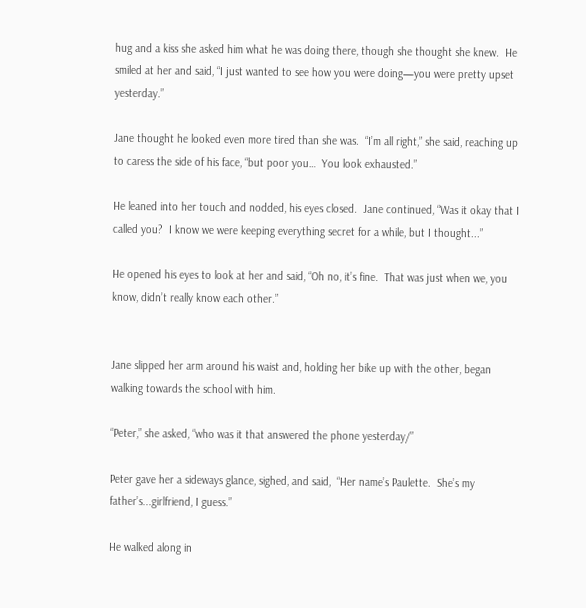hug and a kiss she asked him what he was doing there, though she thought she knew.  He smiled at her and said, “I just wanted to see how you were doing—you were pretty upset yesterday.”

Jane thought he looked even more tired than she was.  “I’m all right,” she said, reaching up to caress the side of his face, “but poor you…  You look exhausted.”

He leaned into her touch and nodded, his eyes closed.  Jane continued, “Was it okay that I called you?  I know we were keeping everything secret for a while, but I thought...”

He opened his eyes to look at her and said, “Oh no, it’s fine.  That was just when we, you know, didn’t really know each other.”


Jane slipped her arm around his waist and, holding her bike up with the other, began walking towards the school with him.

“Peter,” she asked, “who was it that answered the phone yesterday/”

Peter gave her a sideways glance, sighed, and said,  “Her name’s Paulette.  She’s my father’s...girlfriend, I guess.”

He walked along in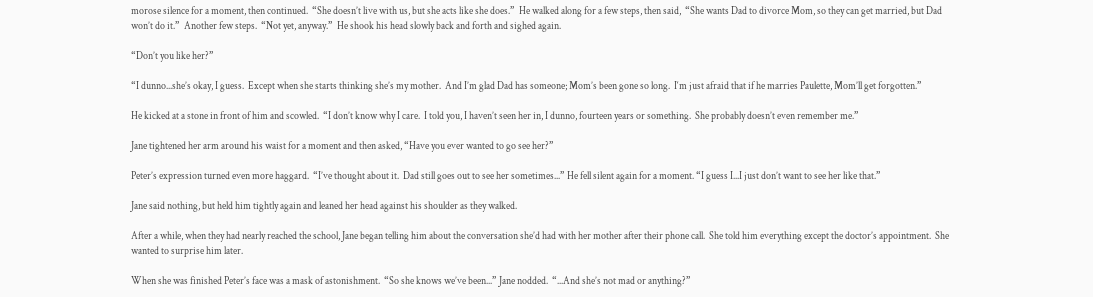morose silence for a moment, then continued.  “She doesn’t live with us, but she acts like she does.”  He walked along for a few steps, then said,  “She wants Dad to divorce Mom, so they can get married, but Dad won’t do it.”  Another few steps.  “Not yet, anyway.”  He shook his head slowly back and forth and sighed again.

“Don’t you like her?”

“I dunno...she’s okay, I guess.  Except when she starts thinking she’s my mother.  And I’m glad Dad has someone; Mom’s been gone so long.  I‘m just afraid that if he marries Paulette, Mom’ll get forgotten.”

He kicked at a stone in front of him and scowled.  “I don’t know why I care.  I told you, I haven’t seen her in, I dunno, fourteen years or something.  She probably doesn’t even remember me.”

Jane tightened her arm around his waist for a moment and then asked, “Have you ever wanted to go see her?”

Peter’s expression turned even more haggard.  “I’ve thought about it.  Dad still goes out to see her sometimes...” He fell silent again for a moment. “I guess I...I just don’t want to see her like that.”

Jane said nothing, but held him tightly again and leaned her head against his shoulder as they walked.

After a while, when they had nearly reached the school, Jane began telling him about the conversation she’d had with her mother after their phone call.  She told him everything except the doctor’s appointment.  She wanted to surprise him later.

When she was finished Peter’s face was a mask of astonishment.  “So she knows we’ve been...” Jane nodded.  “...And she’s not mad or anything?”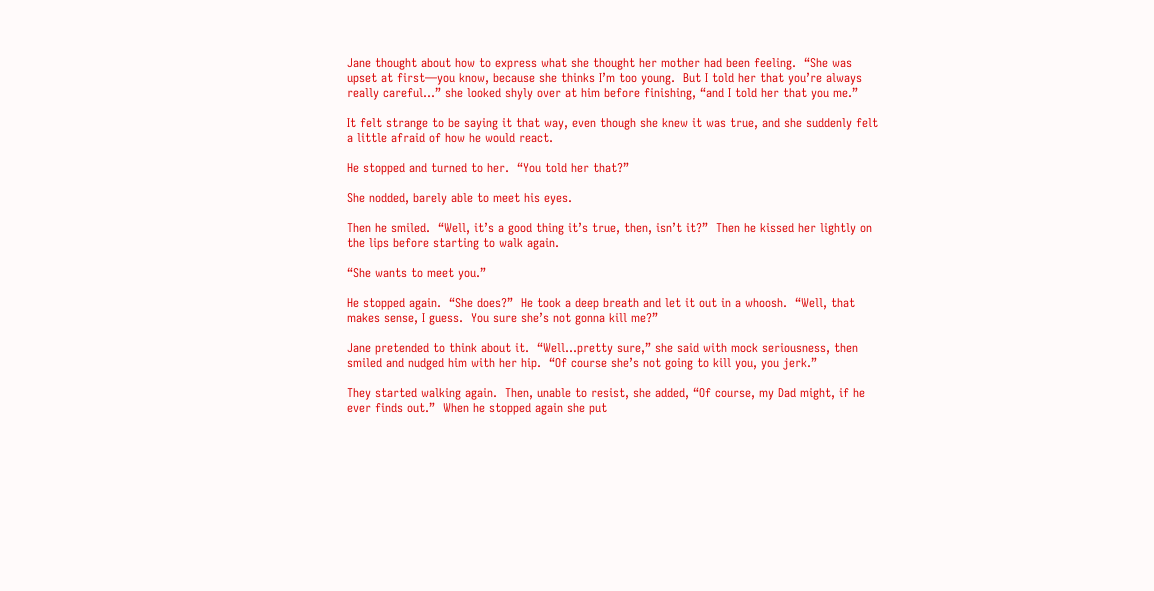Jane thought about how to express what she thought her mother had been feeling.  “She was upset at first—you know, because she thinks I’m too young.  But I told her that you’re always really careful...” she looked shyly over at him before finishing, “and I told her that you me.”

It felt strange to be saying it that way, even though she knew it was true, and she suddenly felt a little afraid of how he would react.

He stopped and turned to her.  “You told her that?”

She nodded, barely able to meet his eyes.

Then he smiled.  “Well, it’s a good thing it’s true, then, isn’t it?”  Then he kissed her lightly on the lips before starting to walk again.

“She wants to meet you.”

He stopped again.  “She does?”  He took a deep breath and let it out in a whoosh.  “Well, that makes sense, I guess.  You sure she’s not gonna kill me?”

Jane pretended to think about it.  “Well...pretty sure,” she said with mock seriousness, then smiled and nudged him with her hip.  “Of course she’s not going to kill you, you jerk.”

They started walking again.  Then, unable to resist, she added, “Of course, my Dad might, if he ever finds out.”  When he stopped again she put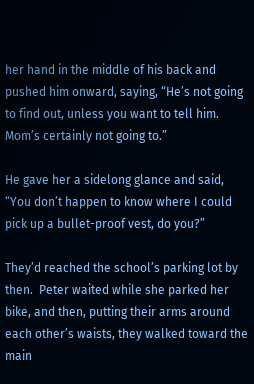her hand in the middle of his back and pushed him onward, saying, “He’s not going to find out, unless you want to tell him.  Mom’s certainly not going to.”

He gave her a sidelong glance and said, “You don’t happen to know where I could pick up a bullet-proof vest, do you?”

They’d reached the school’s parking lot by then.  Peter waited while she parked her bike, and then, putting their arms around each other’s waists, they walked toward the main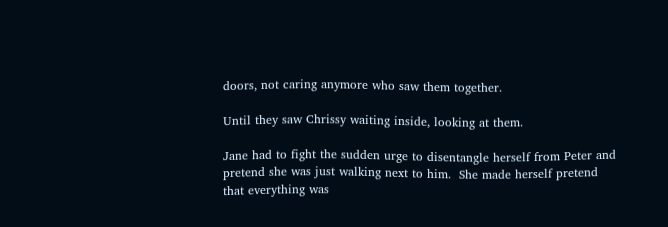doors, not caring anymore who saw them together.

Until they saw Chrissy waiting inside, looking at them.

Jane had to fight the sudden urge to disentangle herself from Peter and pretend she was just walking next to him.  She made herself pretend that everything was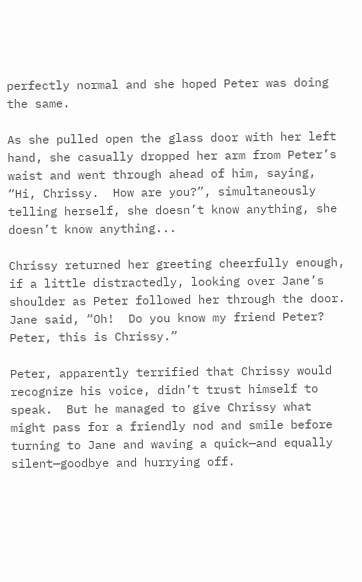perfectly normal and she hoped Peter was doing the same.

As she pulled open the glass door with her left hand, she casually dropped her arm from Peter’s waist and went through ahead of him, saying, “Hi, Chrissy.  How are you?”, simultaneously telling herself, she doesn’t know anything, she doesn’t know anything...

Chrissy returned her greeting cheerfully enough, if a little distractedly, looking over Jane’s shoulder as Peter followed her through the door.  Jane said, “Oh!  Do you know my friend Peter?  Peter, this is Chrissy.”

Peter, apparently terrified that Chrissy would recognize his voice, didn’t trust himself to speak.  But he managed to give Chrissy what might pass for a friendly nod and smile before turning to Jane and waving a quick—and equally silent—goodbye and hurrying off.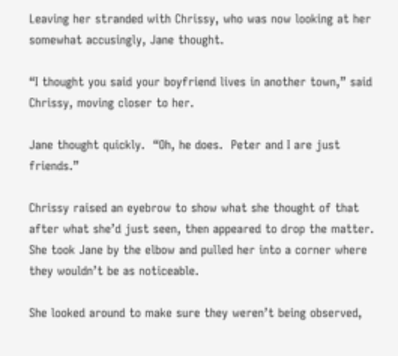Leaving her stranded with Chrissy, who was now looking at her somewhat accusingly, Jane thought.

“I thought you said your boyfriend lives in another town,” said Chrissy, moving closer to her.

Jane thought quickly.  “Oh, he does.  Peter and I are just friends.”

Chrissy raised an eyebrow to show what she thought of that after what she’d just seen, then appeared to drop the matter.  She took Jane by the elbow and pulled her into a corner where they wouldn’t be as noticeable.

She looked around to make sure they weren’t being observed,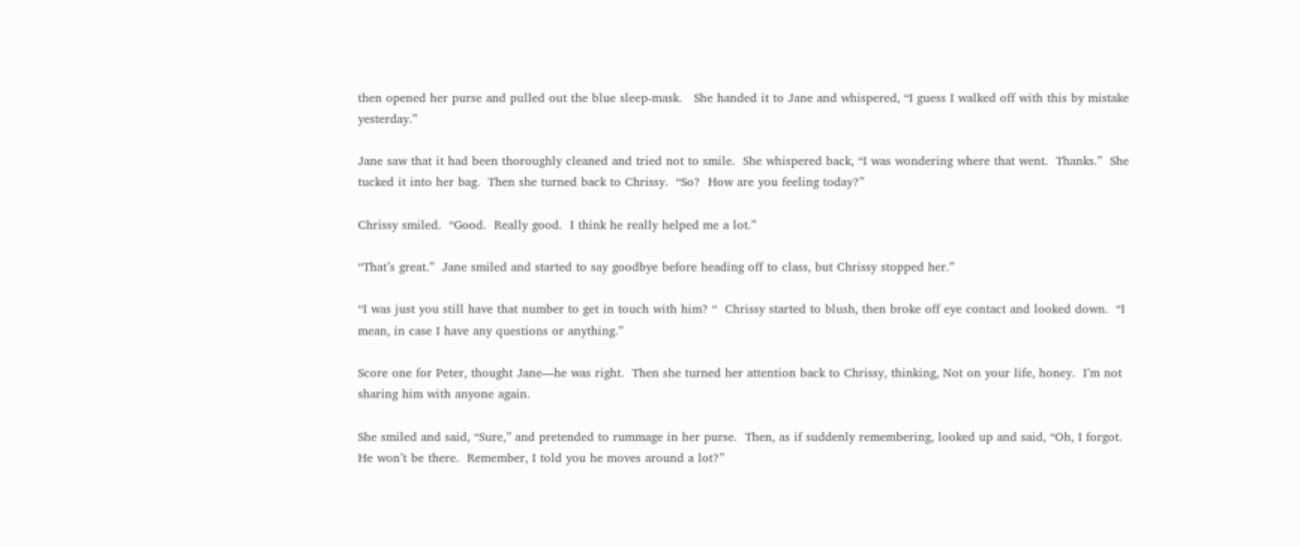then opened her purse and pulled out the blue sleep-mask.   She handed it to Jane and whispered, “I guess I walked off with this by mistake yesterday.”

Jane saw that it had been thoroughly cleaned and tried not to smile.  She whispered back, “I was wondering where that went.  Thanks.”  She tucked it into her bag.  Then she turned back to Chrissy.  “So?  How are you feeling today?”

Chrissy smiled.  “Good.  Really good.  I think he really helped me a lot.”

“That’s great.”  Jane smiled and started to say goodbye before heading off to class, but Chrissy stopped her.”

“I was just you still have that number to get in touch with him? “  Chrissy started to blush, then broke off eye contact and looked down.  “I mean, in case I have any questions or anything.”

Score one for Peter, thought Jane—he was right.  Then she turned her attention back to Chrissy, thinking, Not on your life, honey.  I’m not sharing him with anyone again.

She smiled and said, “Sure,” and pretended to rummage in her purse.  Then, as if suddenly remembering, looked up and said, “Oh, I forgot.  He won’t be there.  Remember, I told you he moves around a lot?”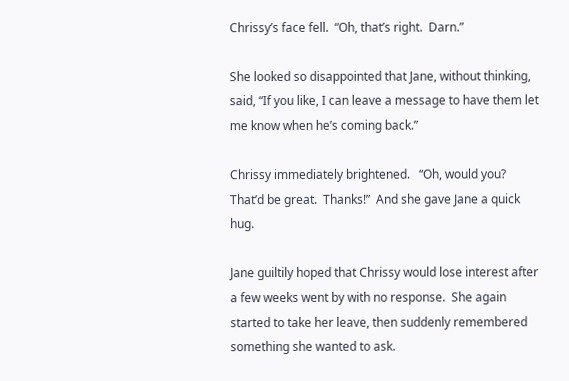Chrissy’s face fell.  “Oh, that’s right.  Darn.”

She looked so disappointed that Jane, without thinking, said, “If you like, I can leave a message to have them let me know when he’s coming back.”

Chrissy immediately brightened.   “Oh, would you?  That’d be great.  Thanks!”  And she gave Jane a quick hug.

Jane guiltily hoped that Chrissy would lose interest after a few weeks went by with no response.  She again started to take her leave, then suddenly remembered something she wanted to ask.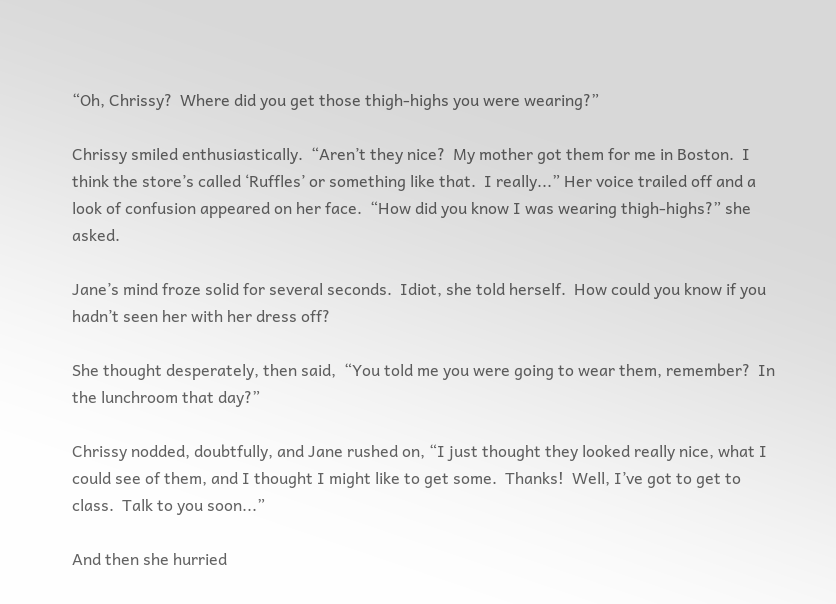“Oh, Chrissy?  Where did you get those thigh-highs you were wearing?”

Chrissy smiled enthusiastically.  “Aren’t they nice?  My mother got them for me in Boston.  I think the store’s called ‘Ruffles’ or something like that.  I really...” Her voice trailed off and a look of confusion appeared on her face.  “How did you know I was wearing thigh-highs?” she asked.

Jane’s mind froze solid for several seconds.  Idiot, she told herself.  How could you know if you hadn’t seen her with her dress off?

She thought desperately, then said,  “You told me you were going to wear them, remember?  In the lunchroom that day?”

Chrissy nodded, doubtfully, and Jane rushed on, “I just thought they looked really nice, what I could see of them, and I thought I might like to get some.  Thanks!  Well, I’ve got to get to class.  Talk to you soon...”

And then she hurried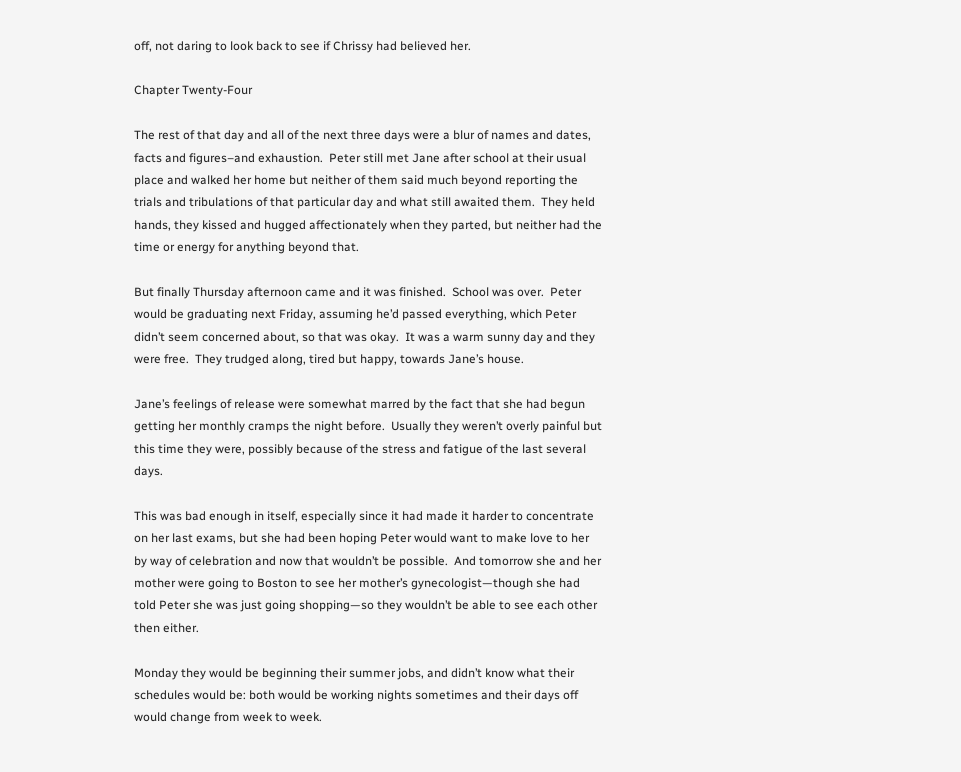off, not daring to look back to see if Chrissy had believed her.

Chapter Twenty-Four

The rest of that day and all of the next three days were a blur of names and dates, facts and figures–and exhaustion.  Peter still met Jane after school at their usual place and walked her home but neither of them said much beyond reporting the trials and tribulations of that particular day and what still awaited them.  They held hands, they kissed and hugged affectionately when they parted, but neither had the time or energy for anything beyond that.

But finally Thursday afternoon came and it was finished.  School was over.  Peter would be graduating next Friday, assuming he’d passed everything, which Peter didn’t seem concerned about, so that was okay.  It was a warm sunny day and they were free.  They trudged along, tired but happy, towards Jane’s house.

Jane’s feelings of release were somewhat marred by the fact that she had begun getting her monthly cramps the night before.  Usually they weren’t overly painful but this time they were, possibly because of the stress and fatigue of the last several days.

This was bad enough in itself, especially since it had made it harder to concentrate on her last exams, but she had been hoping Peter would want to make love to her by way of celebration and now that wouldn’t be possible.  And tomorrow she and her mother were going to Boston to see her mother’s gynecologist—though she had told Peter she was just going shopping—so they wouldn’t be able to see each other then either.

Monday they would be beginning their summer jobs, and didn’t know what their schedules would be: both would be working nights sometimes and their days off would change from week to week.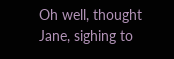Oh well, thought Jane, sighing to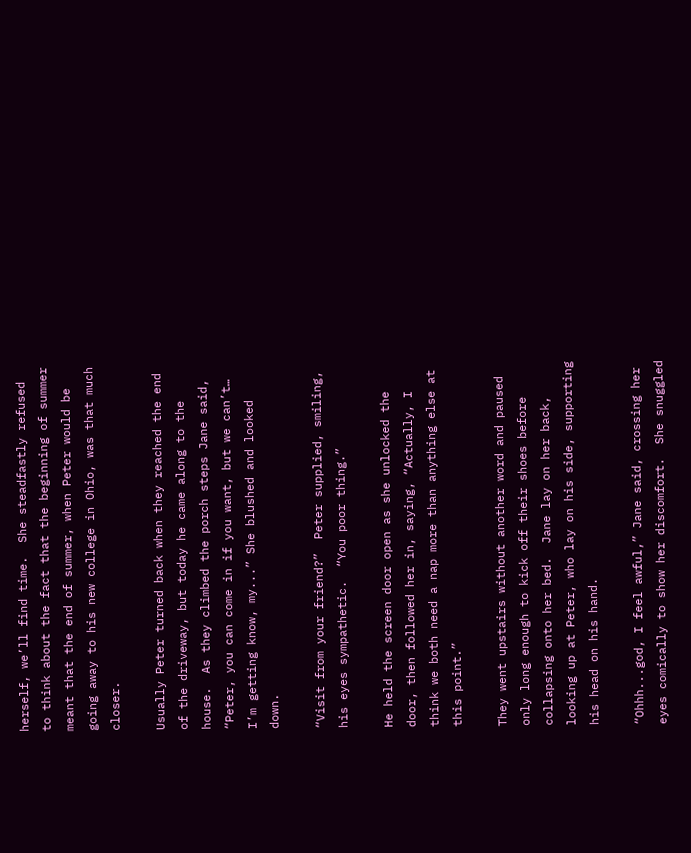herself, we’ll find time.  She steadfastly refused to think about the fact that the beginning of summer meant that the end of summer, when Peter would be going away to his new college in Ohio, was that much closer.

Usually Peter turned back when they reached the end of the driveway, but today he came along to the house.  As they climbed the porch steps Jane said, “Peter, you can come in if you want, but we can’t…  I’m getting know, my...” She blushed and looked down.

“Visit from your friend?”  Peter supplied, smiling, his eyes sympathetic.  “You poor thing.”

He held the screen door open as she unlocked the door, then followed her in, saying, “Actually, I think we both need a nap more than anything else at this point.”

They went upstairs without another word and paused only long enough to kick off their shoes before collapsing onto her bed.  Jane lay on her back, looking up at Peter, who lay on his side, supporting his head on his hand.

“Ohhh...god, I feel awful,” Jane said, crossing her eyes comically to show her discomfort.  She snuggled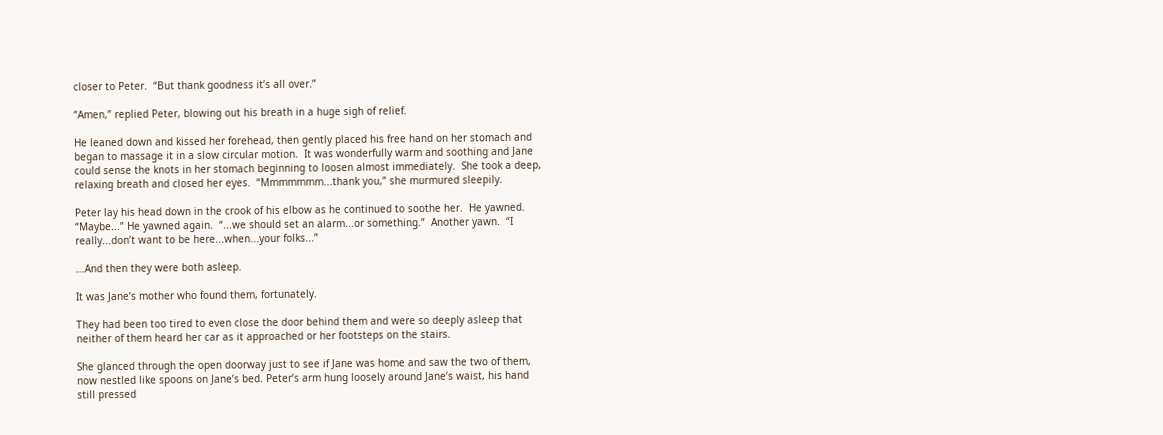closer to Peter.  “But thank goodness it’s all over.”

“Amen,” replied Peter, blowing out his breath in a huge sigh of relief.

He leaned down and kissed her forehead, then gently placed his free hand on her stomach and began to massage it in a slow circular motion.  It was wonderfully warm and soothing and Jane could sense the knots in her stomach beginning to loosen almost immediately.  She took a deep, relaxing breath and closed her eyes.  “Mmmmmmm...thank you,” she murmured sleepily.

Peter lay his head down in the crook of his elbow as he continued to soothe her.  He yawned.  “Maybe...” He yawned again.  “...we should set an alarm...or something.”  Another yawn.  “I really...don’t want to be here...when...your folks...”

...And then they were both asleep.

It was Jane’s mother who found them, fortunately.

They had been too tired to even close the door behind them and were so deeply asleep that neither of them heard her car as it approached or her footsteps on the stairs.

She glanced through the open doorway just to see if Jane was home and saw the two of them, now nestled like spoons on Jane’s bed. Peter’s arm hung loosely around Jane’s waist, his hand still pressed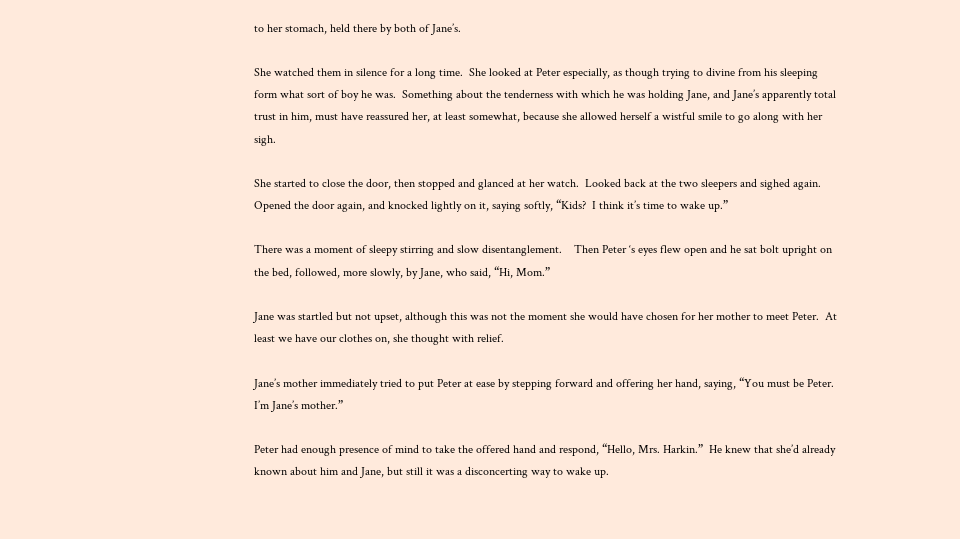to her stomach, held there by both of Jane’s.

She watched them in silence for a long time.  She looked at Peter especially, as though trying to divine from his sleeping form what sort of boy he was.  Something about the tenderness with which he was holding Jane, and Jane’s apparently total trust in him, must have reassured her, at least somewhat, because she allowed herself a wistful smile to go along with her sigh.

She started to close the door, then stopped and glanced at her watch.  Looked back at the two sleepers and sighed again.  Opened the door again, and knocked lightly on it, saying softly, “Kids?  I think it’s time to wake up.”

There was a moment of sleepy stirring and slow disentanglement.    Then Peter ‘s eyes flew open and he sat bolt upright on the bed, followed, more slowly, by Jane, who said, “Hi, Mom.”

Jane was startled but not upset, although this was not the moment she would have chosen for her mother to meet Peter.  At least we have our clothes on, she thought with relief.

Jane’s mother immediately tried to put Peter at ease by stepping forward and offering her hand, saying, “You must be Peter.  I’m Jane’s mother.”

Peter had enough presence of mind to take the offered hand and respond, “Hello, Mrs. Harkin.”  He knew that she’d already known about him and Jane, but still it was a disconcerting way to wake up.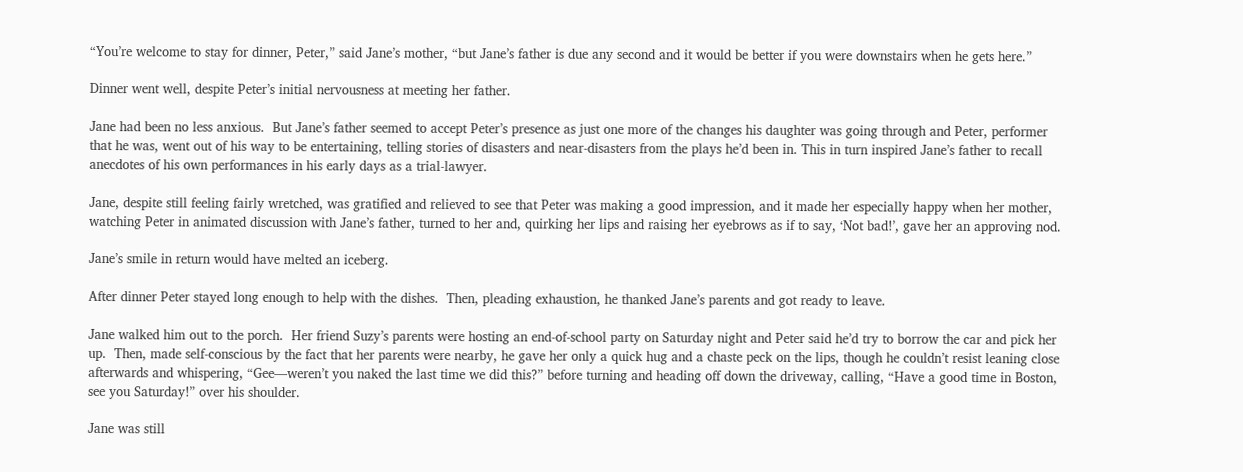“You’re welcome to stay for dinner, Peter,” said Jane’s mother, “but Jane’s father is due any second and it would be better if you were downstairs when he gets here.”

Dinner went well, despite Peter’s initial nervousness at meeting her father.

Jane had been no less anxious.  But Jane’s father seemed to accept Peter’s presence as just one more of the changes his daughter was going through and Peter, performer that he was, went out of his way to be entertaining, telling stories of disasters and near-disasters from the plays he’d been in. This in turn inspired Jane’s father to recall anecdotes of his own performances in his early days as a trial-lawyer.

Jane, despite still feeling fairly wretched, was gratified and relieved to see that Peter was making a good impression, and it made her especially happy when her mother, watching Peter in animated discussion with Jane’s father, turned to her and, quirking her lips and raising her eyebrows as if to say, ‘Not bad!’, gave her an approving nod.

Jane’s smile in return would have melted an iceberg.

After dinner Peter stayed long enough to help with the dishes.  Then, pleading exhaustion, he thanked Jane’s parents and got ready to leave.

Jane walked him out to the porch.  Her friend Suzy’s parents were hosting an end-of-school party on Saturday night and Peter said he’d try to borrow the car and pick her up.  Then, made self-conscious by the fact that her parents were nearby, he gave her only a quick hug and a chaste peck on the lips, though he couldn’t resist leaning close afterwards and whispering, “Gee—weren’t you naked the last time we did this?” before turning and heading off down the driveway, calling, “Have a good time in Boston, see you Saturday!” over his shoulder.

Jane was still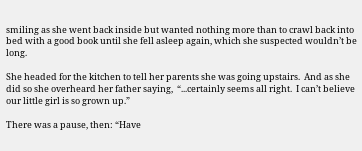smiling as she went back inside but wanted nothing more than to crawl back into bed with a good book until she fell asleep again, which she suspected wouldn’t be long.

She headed for the kitchen to tell her parents she was going upstairs.  And as she did so she overheard her father saying,  “...certainly seems all right.  I can’t believe our little girl is so grown up.”

There was a pause, then: “Have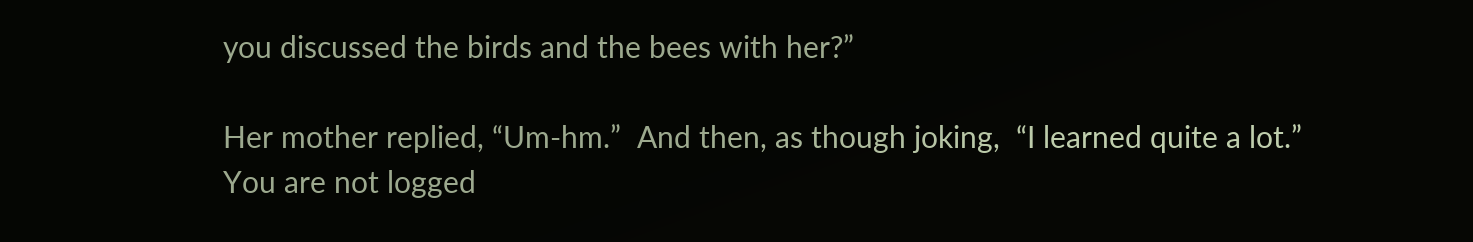you discussed the birds and the bees with her?”

Her mother replied, “Um-hm.”  And then, as though joking,  “I learned quite a lot.”
You are not logged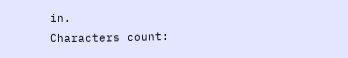in.
Characters count: